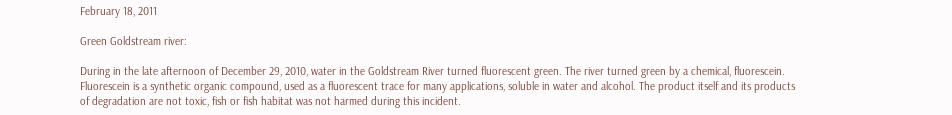February 18, 2011

Green Goldstream river:

During in the late afternoon of December 29, 2010, water in the Goldstream River turned fluorescent green. The river turned green by a chemical, fluorescein. Fluorescein is a synthetic organic compound, used as a fluorescent trace for many applications, soluble in water and alcohol. The product itself and its products of degradation are not toxic, fish or fish habitat was not harmed during this incident.